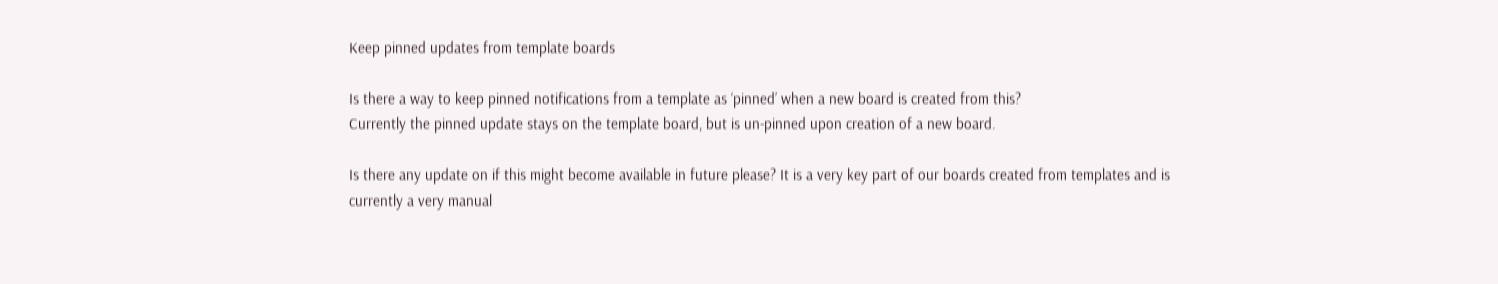Keep pinned updates from template boards

Is there a way to keep pinned notifications from a template as ‘pinned’ when a new board is created from this?
Currently the pinned update stays on the template board, but is un-pinned upon creation of a new board.

Is there any update on if this might become available in future please? It is a very key part of our boards created from templates and is currently a very manual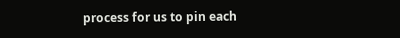process for us to pin each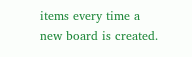items every time a new board is created.